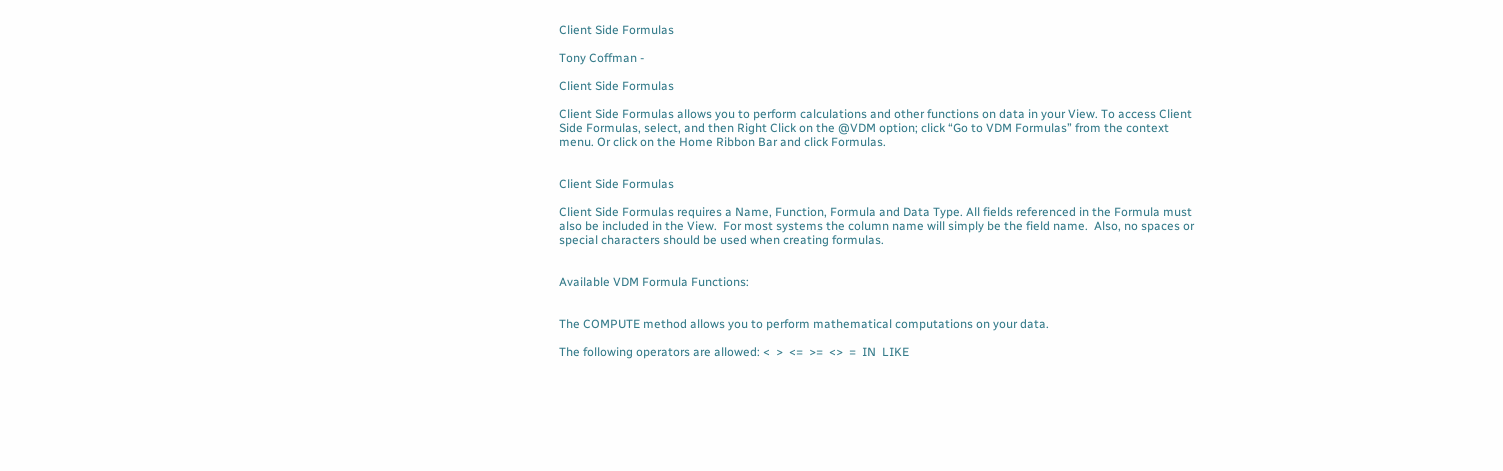Client Side Formulas

Tony Coffman -

Client Side Formulas

Client Side Formulas allows you to perform calculations and other functions on data in your View. To access Client Side Formulas, select, and then Right Click on the @VDM option; click “Go to VDM Formulas” from the context menu. Or click on the Home Ribbon Bar and click Formulas.


Client Side Formulas

Client Side Formulas requires a Name, Function, Formula and Data Type. All fields referenced in the Formula must also be included in the View.  For most systems the column name will simply be the field name.  Also, no spaces or special characters should be used when creating formulas.


Available VDM Formula Functions:


The COMPUTE method allows you to perform mathematical computations on your data.

The following operators are allowed: <  >  <=  >=  <>  =  IN  LIKE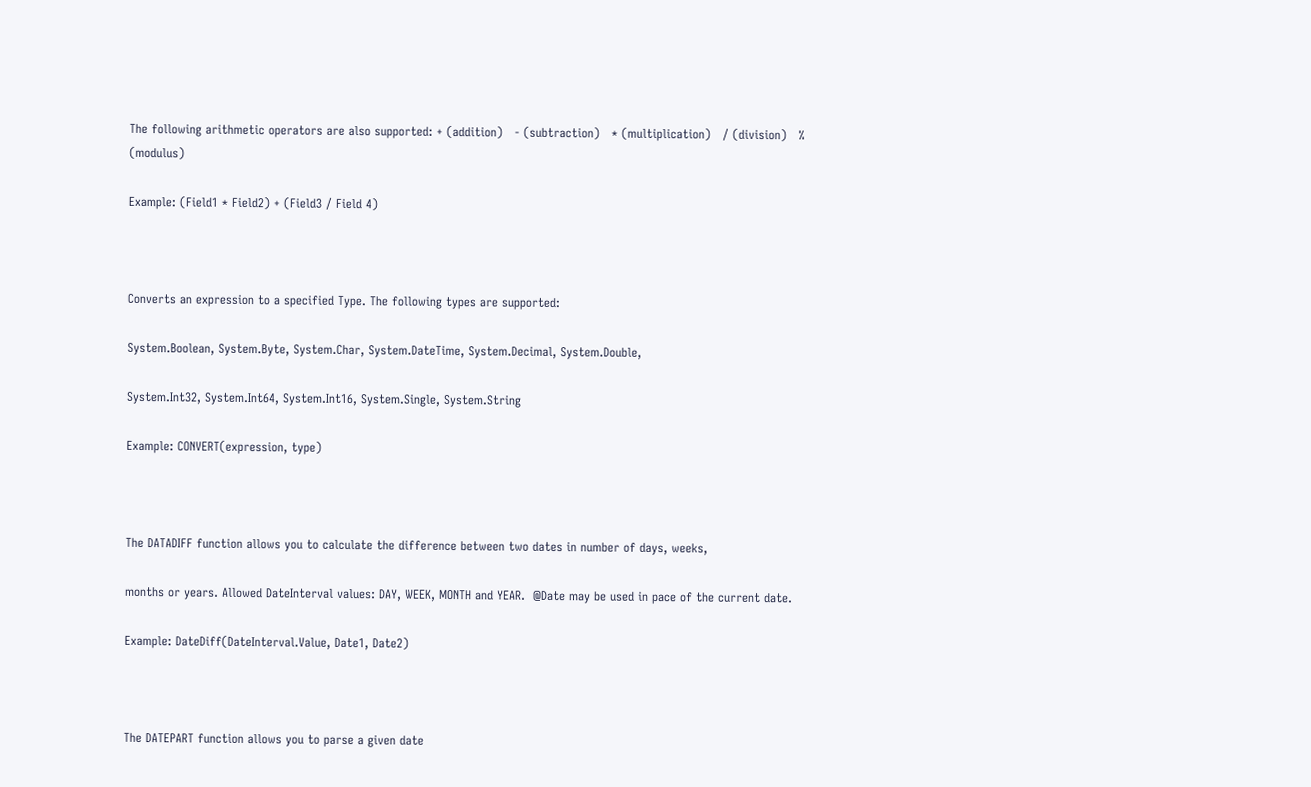The following arithmetic operators are also supported: + (addition)   - (subtraction)   * (multiplication)   / (division)   % (modulus)

Example: (Field1 * Field2) + (Field3 / Field 4)



Converts an expression to a specified Type. The following types are supported:

System.Boolean, System.Byte, System.Char, System.DateTime, System.Decimal, System.Double,

System.Int32, System.Int64, System.Int16, System.Single, System.String

Example: CONVERT(expression, type)



The DATADIFF function allows you to calculate the difference between two dates in number of days, weeks,

months or years. Allowed DateInterval values: DAY, WEEK, MONTH and YEAR.  @Date may be used in pace of the current date.

Example: DateDiff(DateInterval.Value, Date1, Date2)



The DATEPART function allows you to parse a given date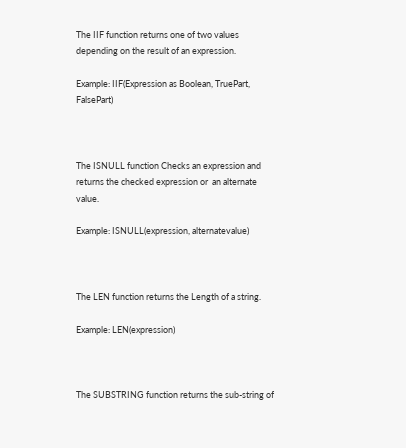The IIF function returns one of two values depending on the result of an expression.

Example: IIF(Expression as Boolean, TruePart, FalsePart)



The ISNULL function Checks an expression and returns the checked expression or  an alternate value.

Example: ISNULL(expression, alternatevalue)



The LEN function returns the Length of a string.

Example: LEN(expression)



The SUBSTRING function returns the sub-string of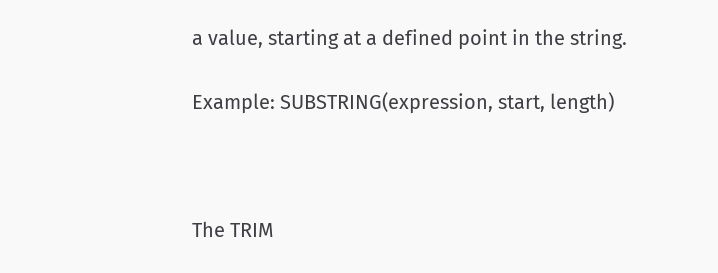a value, starting at a defined point in the string.

Example: SUBSTRING(expression, start, length)



The TRIM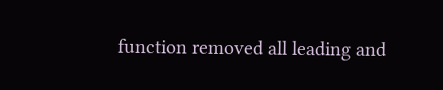function removed all leading and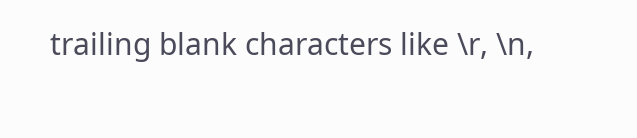trailing blank characters like \r, \n,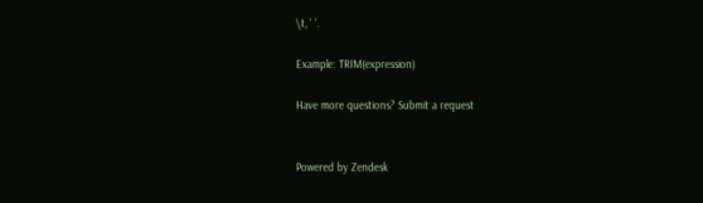\t, ' '.

Example: TRIM(expression)

Have more questions? Submit a request


Powered by Zendesk